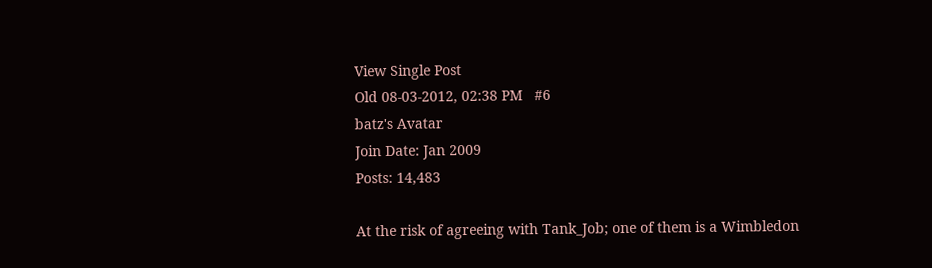View Single Post
Old 08-03-2012, 02:38 PM   #6
batz's Avatar
Join Date: Jan 2009
Posts: 14,483

At the risk of agreeing with Tank_Job; one of them is a Wimbledon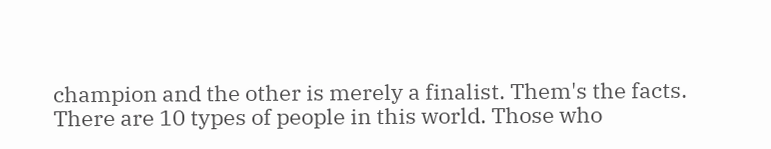champion and the other is merely a finalist. Them's the facts.
There are 10 types of people in this world. Those who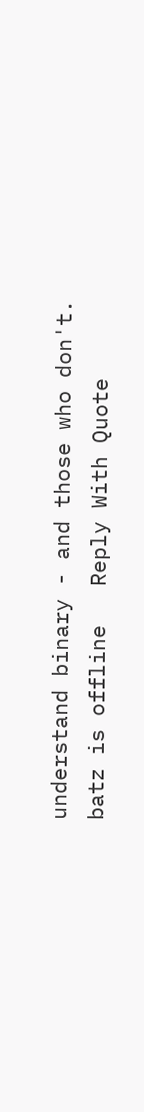understand binary - and those who don't.
batz is offline   Reply With Quote